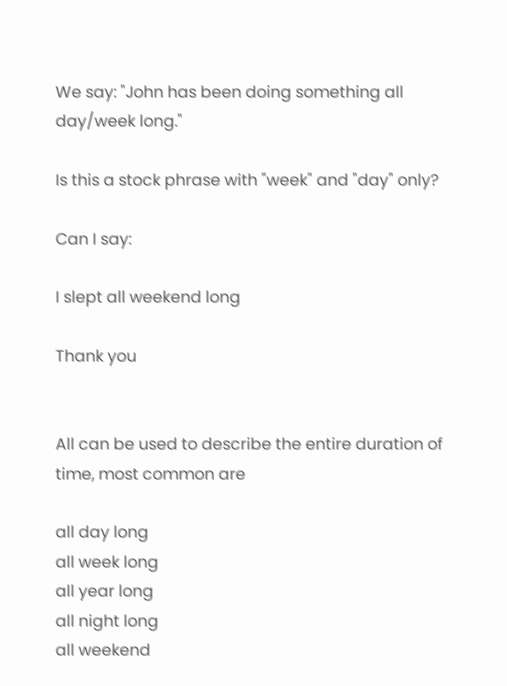We say: "John has been doing something all day/week long."

Is this a stock phrase with "week" and "day" only?

Can I say:

I slept all weekend long

Thank you


All can be used to describe the entire duration of time, most common are

all day long
all week long
all year long
all night long
all weekend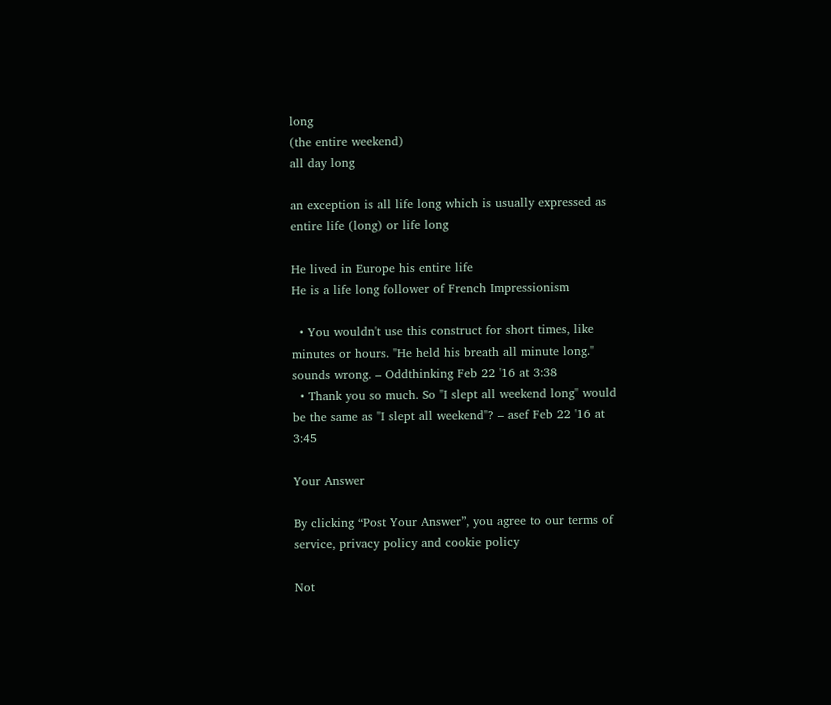long
(the entire weekend)
all day long

an exception is all life long which is usually expressed as entire life (long) or life long

He lived in Europe his entire life
He is a life long follower of French Impressionism

  • You wouldn't use this construct for short times, like minutes or hours. "He held his breath all minute long." sounds wrong. – Oddthinking Feb 22 '16 at 3:38
  • Thank you so much. So "I slept all weekend long" would be the same as "I slept all weekend"? – asef Feb 22 '16 at 3:45

Your Answer

By clicking “Post Your Answer”, you agree to our terms of service, privacy policy and cookie policy

Not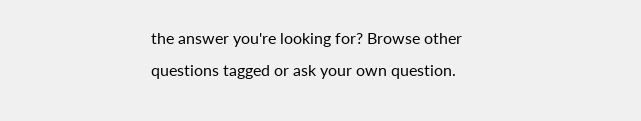the answer you're looking for? Browse other questions tagged or ask your own question.